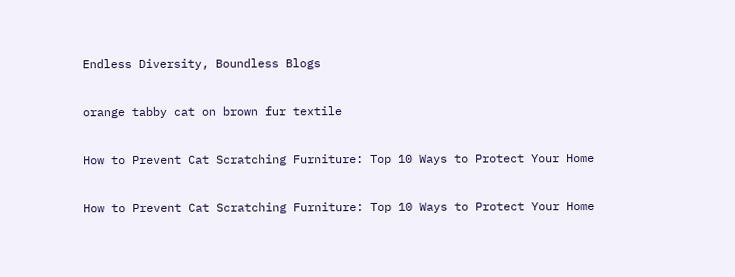Endless Diversity, Boundless Blogs

orange tabby cat on brown fur textile

How to Prevent Cat Scratching Furniture: Top 10 Ways to Protect Your Home

How to Prevent Cat Scratching Furniture: Top 10 Ways to Protect Your Home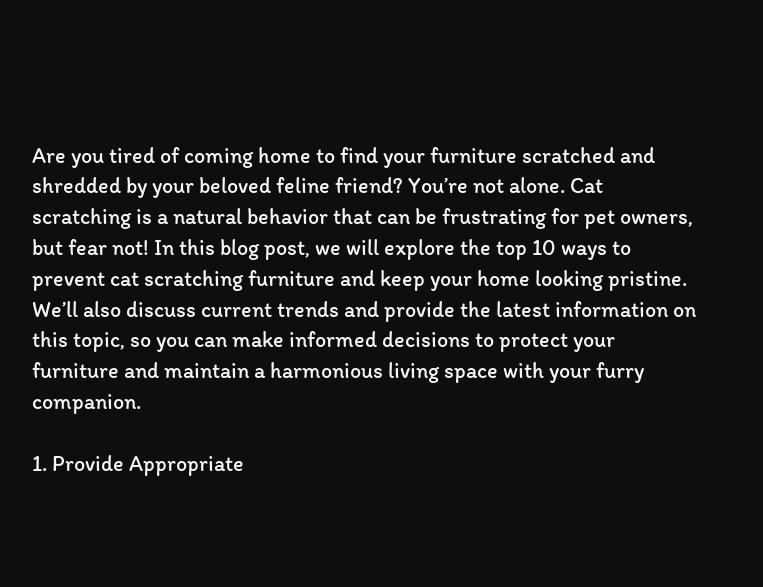Are you tired of coming home to find your furniture scratched and shredded by your beloved feline friend? You’re not alone. Cat scratching is a natural behavior that can be frustrating for pet owners, but fear not! In this blog post, we will explore the top 10 ways to prevent cat scratching furniture and keep your home looking pristine. We’ll also discuss current trends and provide the latest information on this topic, so you can make informed decisions to protect your furniture and maintain a harmonious living space with your furry companion.

1. Provide Appropriate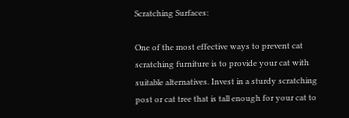Scratching Surfaces:

One of the most effective ways to prevent cat scratching furniture is to provide your cat with suitable alternatives. Invest in a sturdy scratching post or cat tree that is tall enough for your cat to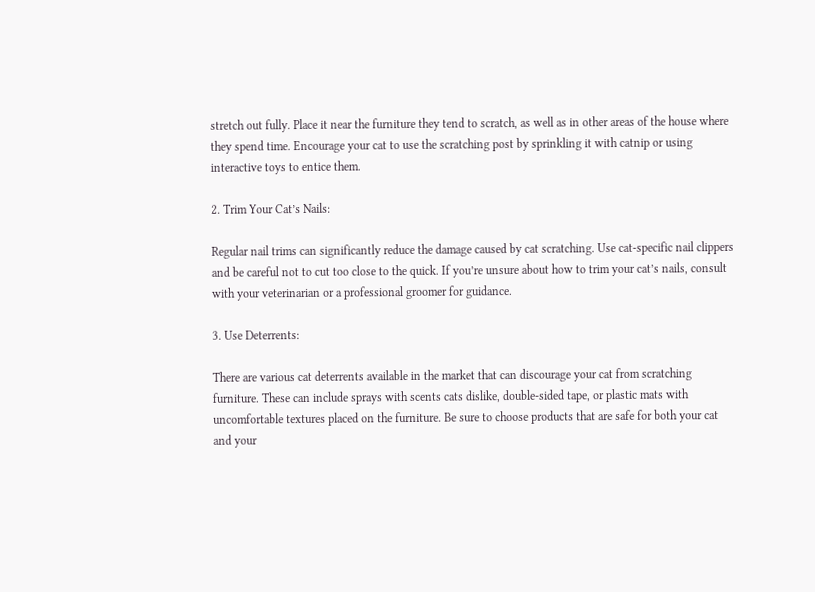stretch out fully. Place it near the furniture they tend to scratch, as well as in other areas of the house where they spend time. Encourage your cat to use the scratching post by sprinkling it with catnip or using interactive toys to entice them.

2. Trim Your Cat’s Nails:

Regular nail trims can significantly reduce the damage caused by cat scratching. Use cat-specific nail clippers and be careful not to cut too close to the quick. If you’re unsure about how to trim your cat’s nails, consult with your veterinarian or a professional groomer for guidance.

3. Use Deterrents:

There are various cat deterrents available in the market that can discourage your cat from scratching furniture. These can include sprays with scents cats dislike, double-sided tape, or plastic mats with uncomfortable textures placed on the furniture. Be sure to choose products that are safe for both your cat and your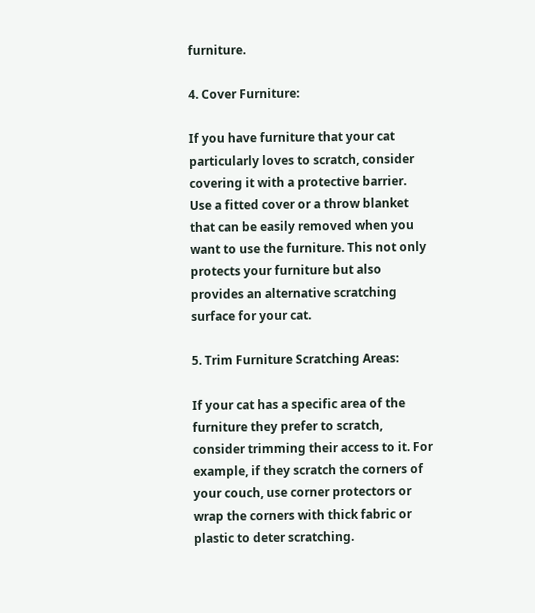furniture.

4. Cover Furniture:

If you have furniture that your cat particularly loves to scratch, consider covering it with a protective barrier. Use a fitted cover or a throw blanket that can be easily removed when you want to use the furniture. This not only protects your furniture but also provides an alternative scratching surface for your cat.

5. Trim Furniture Scratching Areas:

If your cat has a specific area of the furniture they prefer to scratch, consider trimming their access to it. For example, if they scratch the corners of your couch, use corner protectors or wrap the corners with thick fabric or plastic to deter scratching.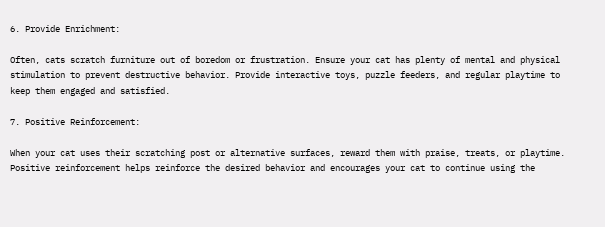6. Provide Enrichment:

Often, cats scratch furniture out of boredom or frustration. Ensure your cat has plenty of mental and physical stimulation to prevent destructive behavior. Provide interactive toys, puzzle feeders, and regular playtime to keep them engaged and satisfied.

7. Positive Reinforcement:

When your cat uses their scratching post or alternative surfaces, reward them with praise, treats, or playtime. Positive reinforcement helps reinforce the desired behavior and encourages your cat to continue using the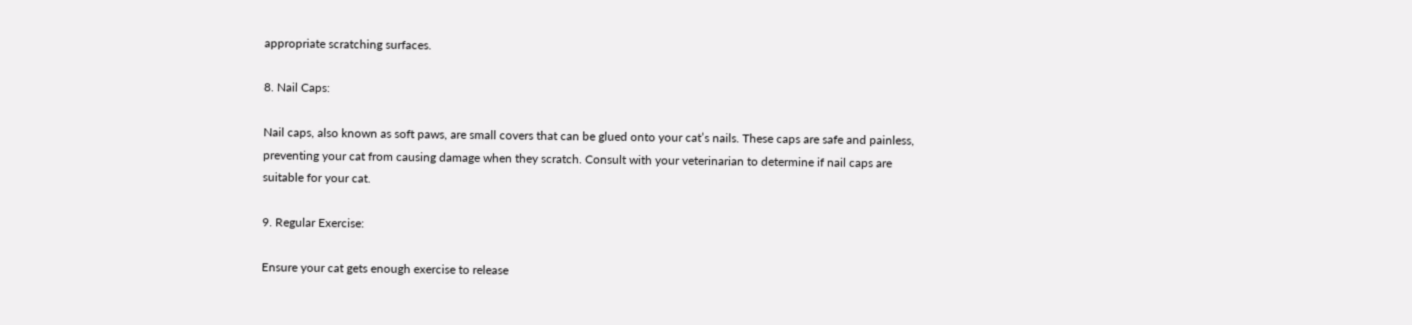appropriate scratching surfaces.

8. Nail Caps:

Nail caps, also known as soft paws, are small covers that can be glued onto your cat’s nails. These caps are safe and painless, preventing your cat from causing damage when they scratch. Consult with your veterinarian to determine if nail caps are suitable for your cat.

9. Regular Exercise:

Ensure your cat gets enough exercise to release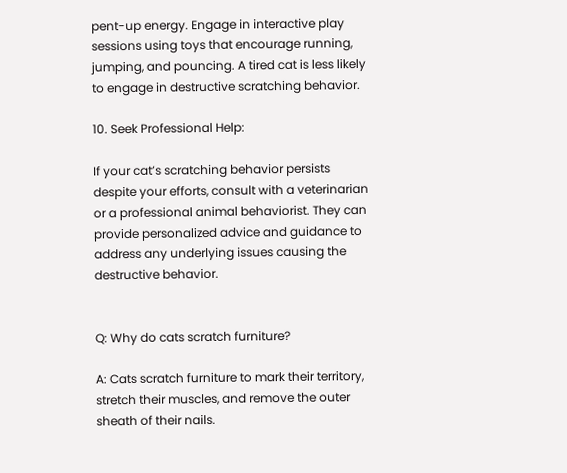pent-up energy. Engage in interactive play sessions using toys that encourage running, jumping, and pouncing. A tired cat is less likely to engage in destructive scratching behavior.

10. Seek Professional Help:

If your cat’s scratching behavior persists despite your efforts, consult with a veterinarian or a professional animal behaviorist. They can provide personalized advice and guidance to address any underlying issues causing the destructive behavior.


Q: Why do cats scratch furniture?

A: Cats scratch furniture to mark their territory, stretch their muscles, and remove the outer sheath of their nails.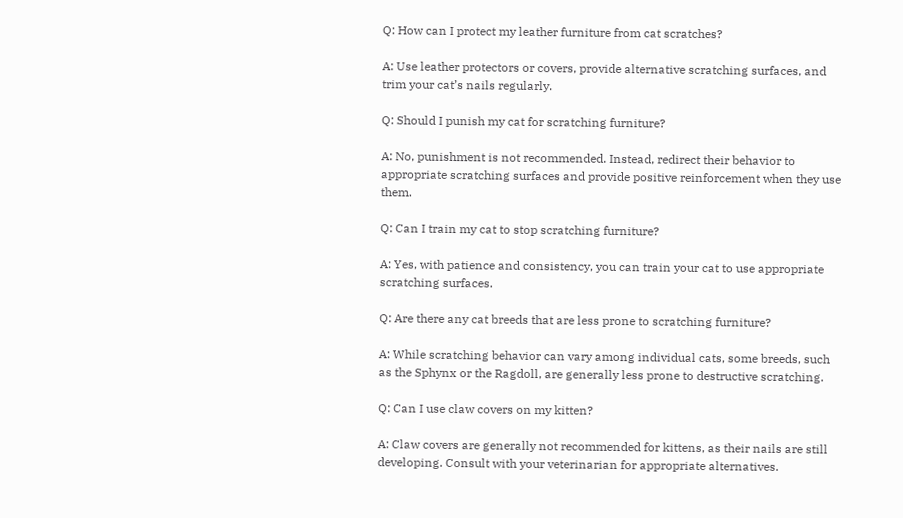Q: How can I protect my leather furniture from cat scratches?

A: Use leather protectors or covers, provide alternative scratching surfaces, and trim your cat’s nails regularly.

Q: Should I punish my cat for scratching furniture?

A: No, punishment is not recommended. Instead, redirect their behavior to appropriate scratching surfaces and provide positive reinforcement when they use them.

Q: Can I train my cat to stop scratching furniture?

A: Yes, with patience and consistency, you can train your cat to use appropriate scratching surfaces.

Q: Are there any cat breeds that are less prone to scratching furniture?

A: While scratching behavior can vary among individual cats, some breeds, such as the Sphynx or the Ragdoll, are generally less prone to destructive scratching.

Q: Can I use claw covers on my kitten?

A: Claw covers are generally not recommended for kittens, as their nails are still developing. Consult with your veterinarian for appropriate alternatives.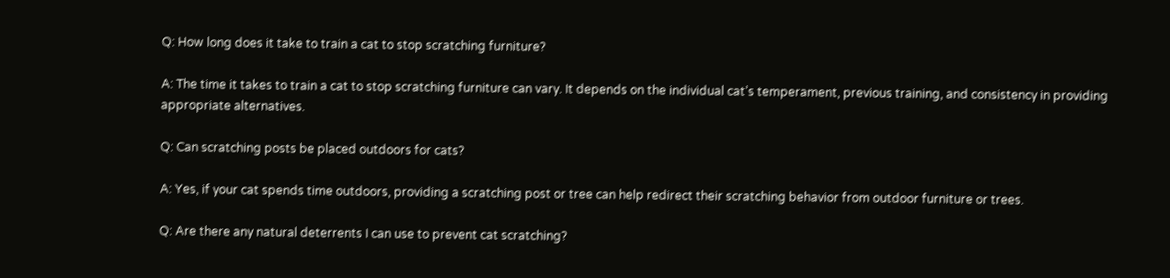Q: How long does it take to train a cat to stop scratching furniture?

A: The time it takes to train a cat to stop scratching furniture can vary. It depends on the individual cat’s temperament, previous training, and consistency in providing appropriate alternatives.

Q: Can scratching posts be placed outdoors for cats?

A: Yes, if your cat spends time outdoors, providing a scratching post or tree can help redirect their scratching behavior from outdoor furniture or trees.

Q: Are there any natural deterrents I can use to prevent cat scratching?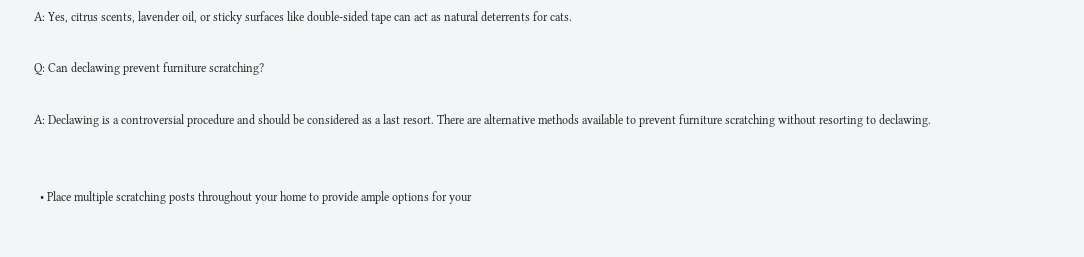A: Yes, citrus scents, lavender oil, or sticky surfaces like double-sided tape can act as natural deterrents for cats.

Q: Can declawing prevent furniture scratching?

A: Declawing is a controversial procedure and should be considered as a last resort. There are alternative methods available to prevent furniture scratching without resorting to declawing.


  • Place multiple scratching posts throughout your home to provide ample options for your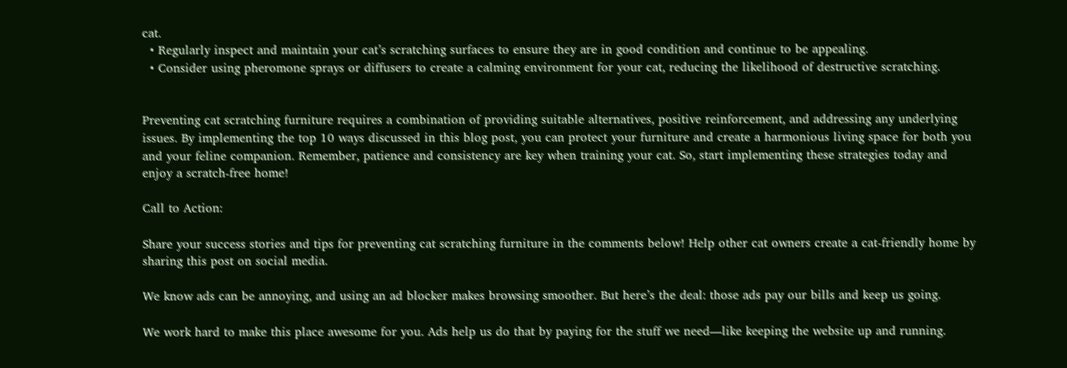cat.
  • Regularly inspect and maintain your cat’s scratching surfaces to ensure they are in good condition and continue to be appealing.
  • Consider using pheromone sprays or diffusers to create a calming environment for your cat, reducing the likelihood of destructive scratching.


Preventing cat scratching furniture requires a combination of providing suitable alternatives, positive reinforcement, and addressing any underlying issues. By implementing the top 10 ways discussed in this blog post, you can protect your furniture and create a harmonious living space for both you and your feline companion. Remember, patience and consistency are key when training your cat. So, start implementing these strategies today and enjoy a scratch-free home!

Call to Action:

Share your success stories and tips for preventing cat scratching furniture in the comments below! Help other cat owners create a cat-friendly home by sharing this post on social media.

We know ads can be annoying, and using an ad blocker makes browsing smoother. But here’s the deal: those ads pay our bills and keep us going.

We work hard to make this place awesome for you. Ads help us do that by paying for the stuff we need—like keeping the website up and running.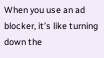When you use an ad blocker, it’s like turning down the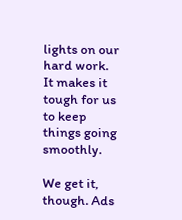lights on our hard work. It makes it tough for us to keep things going smoothly.

We get it, though. Ads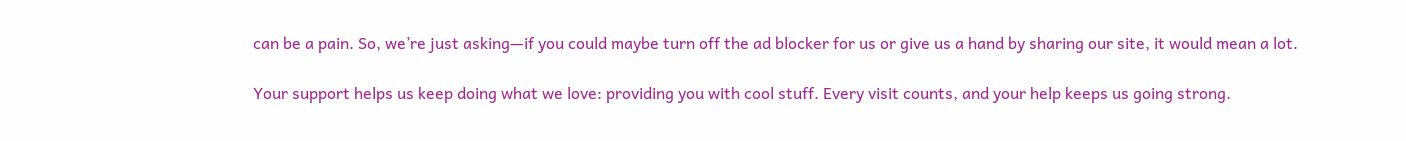can be a pain. So, we’re just asking—if you could maybe turn off the ad blocker for us or give us a hand by sharing our site, it would mean a lot.

Your support helps us keep doing what we love: providing you with cool stuff. Every visit counts, and your help keeps us going strong.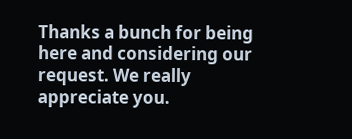Thanks a bunch for being here and considering our request. We really appreciate you.